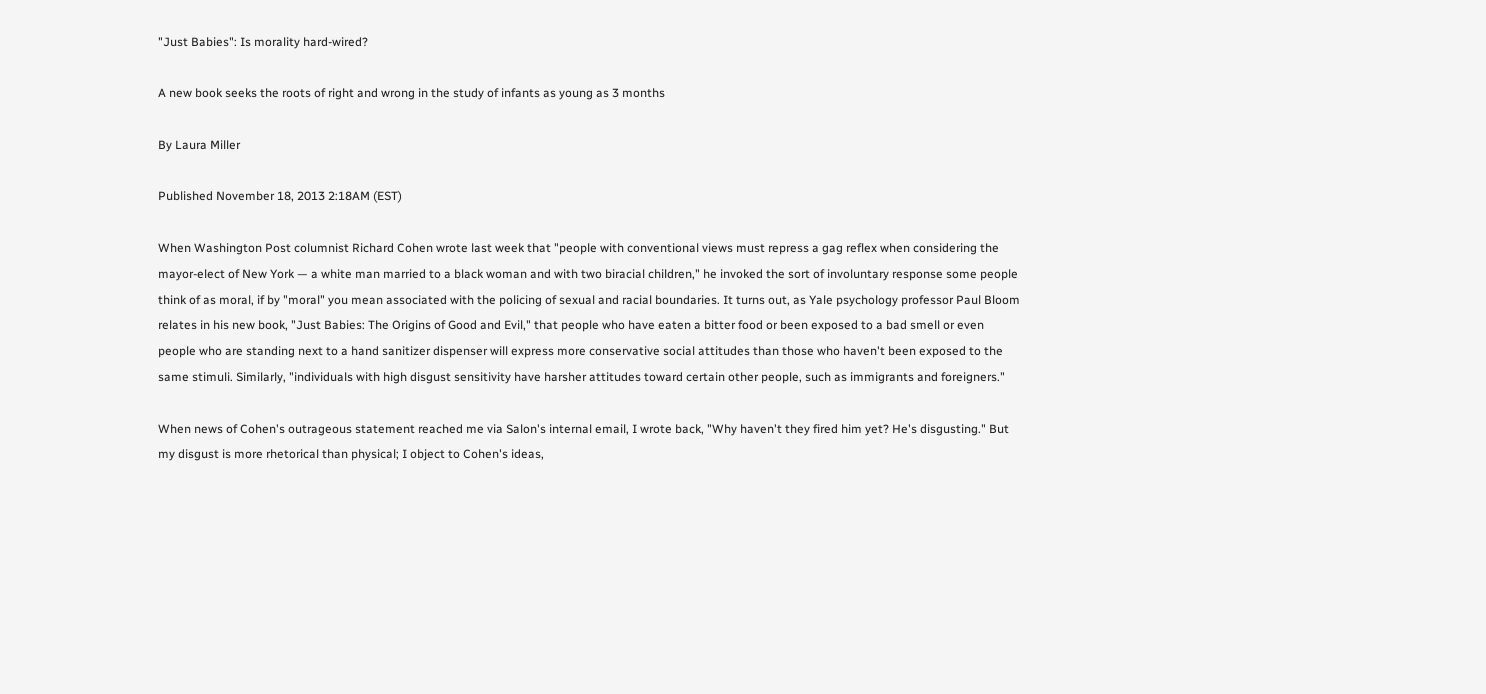"Just Babies": Is morality hard-wired?

A new book seeks the roots of right and wrong in the study of infants as young as 3 months

By Laura Miller

Published November 18, 2013 2:18AM (EST)

When Washington Post columnist Richard Cohen wrote last week that "people with conventional views must repress a gag reflex when considering the mayor-elect of New York — a white man married to a black woman and with two biracial children," he invoked the sort of involuntary response some people think of as moral, if by "moral" you mean associated with the policing of sexual and racial boundaries. It turns out, as Yale psychology professor Paul Bloom relates in his new book, "Just Babies: The Origins of Good and Evil," that people who have eaten a bitter food or been exposed to a bad smell or even people who are standing next to a hand sanitizer dispenser will express more conservative social attitudes than those who haven't been exposed to the same stimuli. Similarly, "individuals with high disgust sensitivity have harsher attitudes toward certain other people, such as immigrants and foreigners."

When news of Cohen's outrageous statement reached me via Salon's internal email, I wrote back, "Why haven't they fired him yet? He's disgusting." But my disgust is more rhetorical than physical; I object to Cohen's ideas,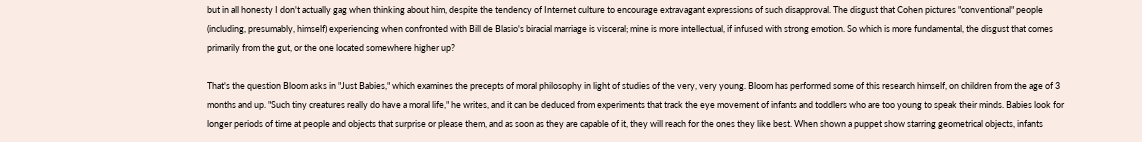but in all honesty I don't actually gag when thinking about him, despite the tendency of Internet culture to encourage extravagant expressions of such disapproval. The disgust that Cohen pictures "conventional" people (including, presumably, himself) experiencing when confronted with Bill de Blasio's biracial marriage is visceral; mine is more intellectual, if infused with strong emotion. So which is more fundamental, the disgust that comes primarily from the gut, or the one located somewhere higher up?

That's the question Bloom asks in "Just Babies," which examines the precepts of moral philosophy in light of studies of the very, very young. Bloom has performed some of this research himself, on children from the age of 3 months and up. "Such tiny creatures really do have a moral life," he writes, and it can be deduced from experiments that track the eye movement of infants and toddlers who are too young to speak their minds. Babies look for longer periods of time at people and objects that surprise or please them, and as soon as they are capable of it, they will reach for the ones they like best. When shown a puppet show starring geometrical objects, infants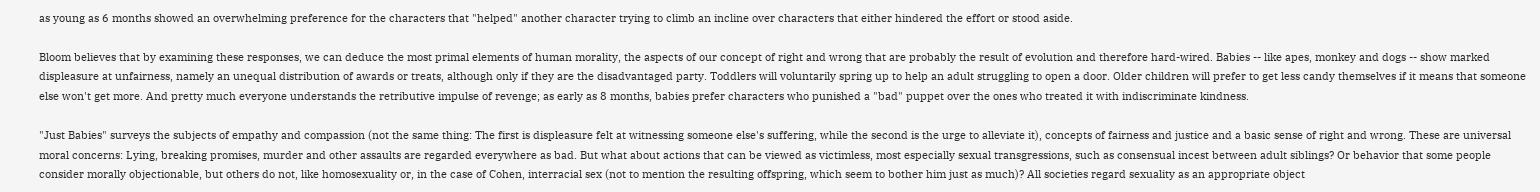as young as 6 months showed an overwhelming preference for the characters that "helped" another character trying to climb an incline over characters that either hindered the effort or stood aside.

Bloom believes that by examining these responses, we can deduce the most primal elements of human morality, the aspects of our concept of right and wrong that are probably the result of evolution and therefore hard-wired. Babies -- like apes, monkey and dogs -- show marked displeasure at unfairness, namely an unequal distribution of awards or treats, although only if they are the disadvantaged party. Toddlers will voluntarily spring up to help an adult struggling to open a door. Older children will prefer to get less candy themselves if it means that someone else won't get more. And pretty much everyone understands the retributive impulse of revenge; as early as 8 months, babies prefer characters who punished a "bad" puppet over the ones who treated it with indiscriminate kindness.

"Just Babies" surveys the subjects of empathy and compassion (not the same thing: The first is displeasure felt at witnessing someone else's suffering, while the second is the urge to alleviate it), concepts of fairness and justice and a basic sense of right and wrong. These are universal moral concerns: Lying, breaking promises, murder and other assaults are regarded everywhere as bad. But what about actions that can be viewed as victimless, most especially sexual transgressions, such as consensual incest between adult siblings? Or behavior that some people consider morally objectionable, but others do not, like homosexuality or, in the case of Cohen, interracial sex (not to mention the resulting offspring, which seem to bother him just as much)? All societies regard sexuality as an appropriate object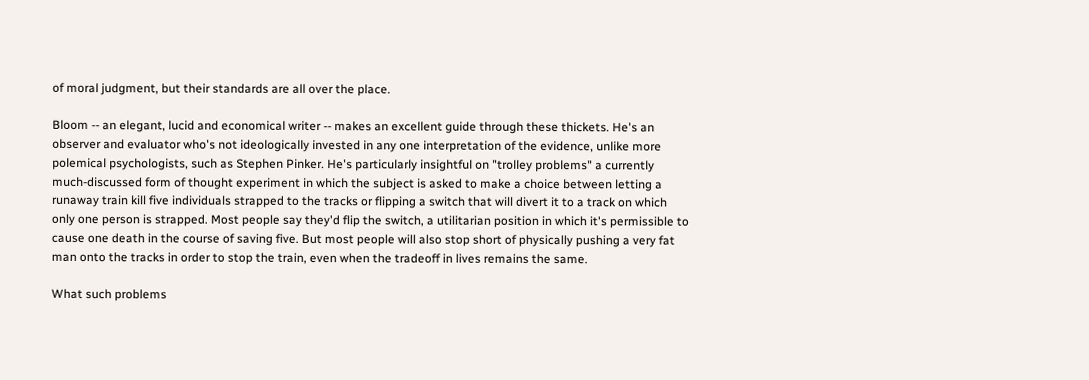of moral judgment, but their standards are all over the place.

Bloom -- an elegant, lucid and economical writer -- makes an excellent guide through these thickets. He's an observer and evaluator who's not ideologically invested in any one interpretation of the evidence, unlike more polemical psychologists, such as Stephen Pinker. He's particularly insightful on "trolley problems" a currently much-discussed form of thought experiment in which the subject is asked to make a choice between letting a runaway train kill five individuals strapped to the tracks or flipping a switch that will divert it to a track on which only one person is strapped. Most people say they'd flip the switch, a utilitarian position in which it's permissible to cause one death in the course of saving five. But most people will also stop short of physically pushing a very fat man onto the tracks in order to stop the train, even when the tradeoff in lives remains the same.

What such problems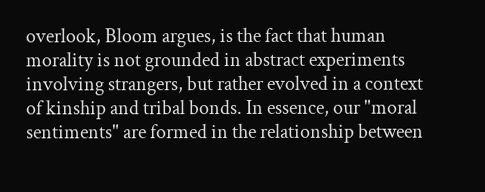overlook, Bloom argues, is the fact that human morality is not grounded in abstract experiments involving strangers, but rather evolved in a context of kinship and tribal bonds. In essence, our "moral sentiments" are formed in the relationship between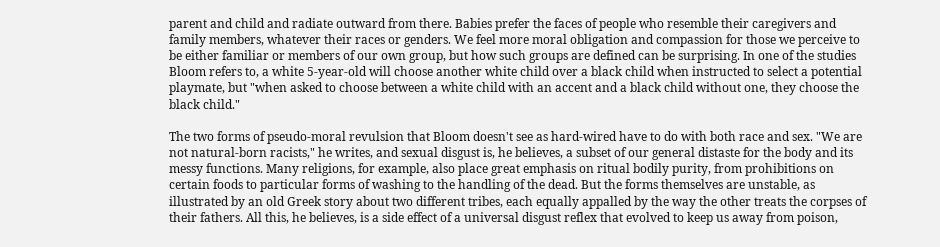parent and child and radiate outward from there. Babies prefer the faces of people who resemble their caregivers and family members, whatever their races or genders. We feel more moral obligation and compassion for those we perceive to be either familiar or members of our own group, but how such groups are defined can be surprising. In one of the studies Bloom refers to, a white 5-year-old will choose another white child over a black child when instructed to select a potential playmate, but "when asked to choose between a white child with an accent and a black child without one, they choose the black child."

The two forms of pseudo-moral revulsion that Bloom doesn't see as hard-wired have to do with both race and sex. "We are not natural-born racists," he writes, and sexual disgust is, he believes, a subset of our general distaste for the body and its messy functions. Many religions, for example, also place great emphasis on ritual bodily purity, from prohibitions on certain foods to particular forms of washing to the handling of the dead. But the forms themselves are unstable, as illustrated by an old Greek story about two different tribes, each equally appalled by the way the other treats the corpses of their fathers. All this, he believes, is a side effect of a universal disgust reflex that evolved to keep us away from poison,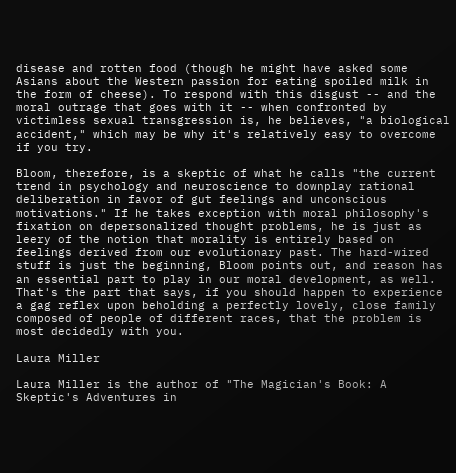disease and rotten food (though he might have asked some Asians about the Western passion for eating spoiled milk in the form of cheese). To respond with this disgust -- and the moral outrage that goes with it -- when confronted by victimless sexual transgression is, he believes, "a biological accident," which may be why it's relatively easy to overcome if you try.

Bloom, therefore, is a skeptic of what he calls "the current trend in psychology and neuroscience to downplay rational deliberation in favor of gut feelings and unconscious motivations." If he takes exception with moral philosophy's fixation on depersonalized thought problems, he is just as leery of the notion that morality is entirely based on feelings derived from our evolutionary past. The hard-wired stuff is just the beginning, Bloom points out, and reason has an essential part to play in our moral development, as well. That's the part that says, if you should happen to experience a gag reflex upon beholding a perfectly lovely, close family composed of people of different races, that the problem is most decidedly with you.

Laura Miller

Laura Miller is the author of "The Magician's Book: A Skeptic's Adventures in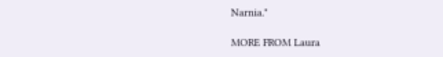Narnia."

MORE FROM Laura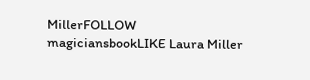MillerFOLLOW magiciansbookLIKE Laura Miller